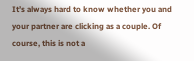It’s always hard to know whether you and your partner are clicking as a couple. Of course, this is not a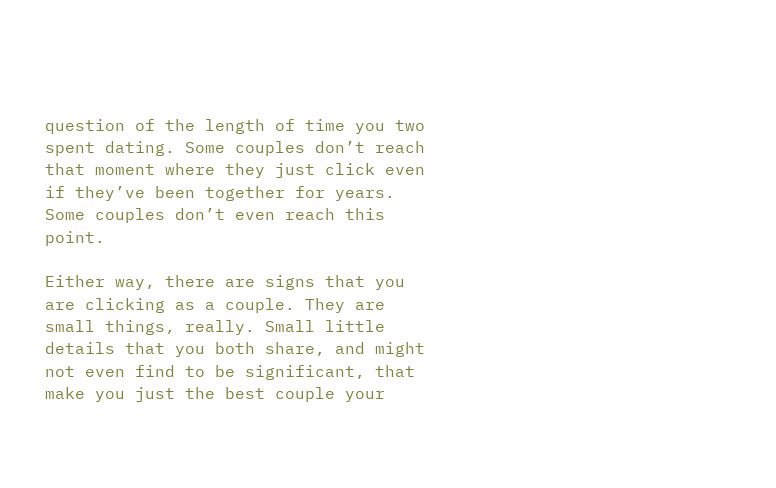question of the length of time you two spent dating. Some couples don’t reach that moment where they just click even if they’ve been together for years. Some couples don’t even reach this point.

Either way, there are signs that you are clicking as a couple. They are small things, really. Small little details that you both share, and might not even find to be significant, that make you just the best couple your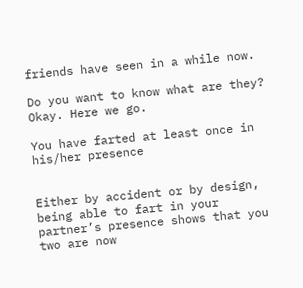friends have seen in a while now.

Do you want to know what are they? Okay. Here we go.

You have farted at least once in his/her presence


Either by accident or by design, being able to fart in your partner’s presence shows that you two are now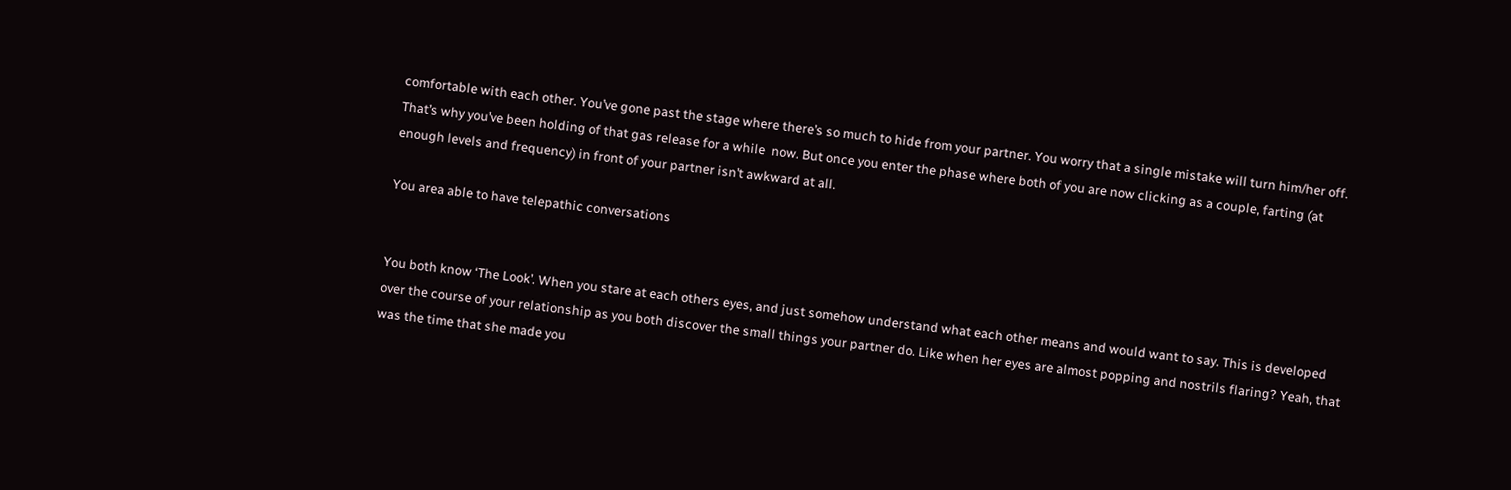comfortable with each other. You’ve gone past the stage where there’s so much to hide from your partner. You worry that a single mistake will turn him/her off. That’s why you’ve been holding of that gas release for a while  now. But once you enter the phase where both of you are now clicking as a couple, farting (at enough levels and frequency) in front of your partner isn’t awkward at all.

You area able to have telepathic conversations


You both know ‘The Look’. When you stare at each others eyes, and just somehow understand what each other means and would want to say. This is developed over the course of your relationship as you both discover the small things your partner do. Like when her eyes are almost popping and nostrils flaring? Yeah, that was the time that she made you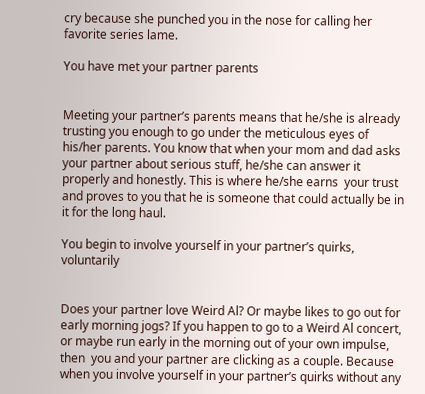cry because she punched you in the nose for calling her favorite series lame.

You have met your partner parents


Meeting your partner’s parents means that he/she is already trusting you enough to go under the meticulous eyes of his/her parents. You know that when your mom and dad asks your partner about serious stuff, he/she can answer it properly and honestly. This is where he/she earns  your trust and proves to you that he is someone that could actually be in it for the long haul.

You begin to involve yourself in your partner’s quirks, voluntarily


Does your partner love Weird Al? Or maybe likes to go out for early morning jogs? If you happen to go to a Weird Al concert, or maybe run early in the morning out of your own impulse, then  you and your partner are clicking as a couple. Because when you involve yourself in your partner’s quirks without any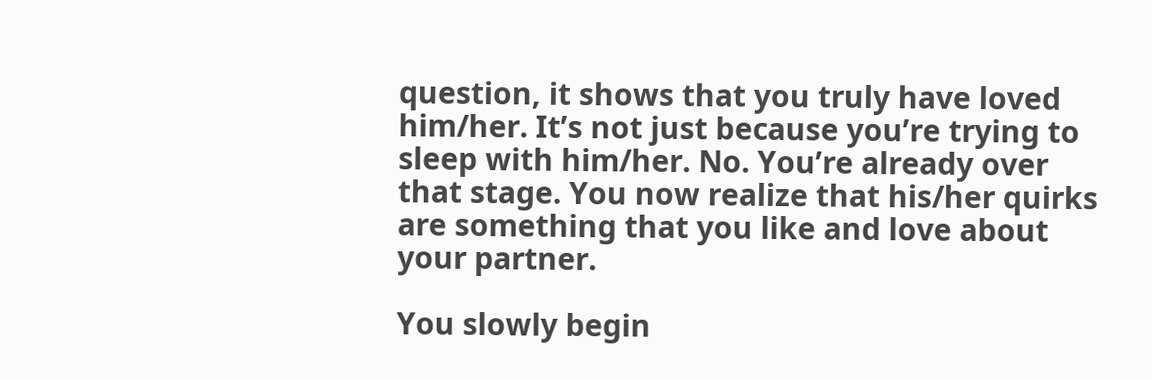question, it shows that you truly have loved him/her. It’s not just because you’re trying to sleep with him/her. No. You’re already over that stage. You now realize that his/her quirks are something that you like and love about your partner.

You slowly begin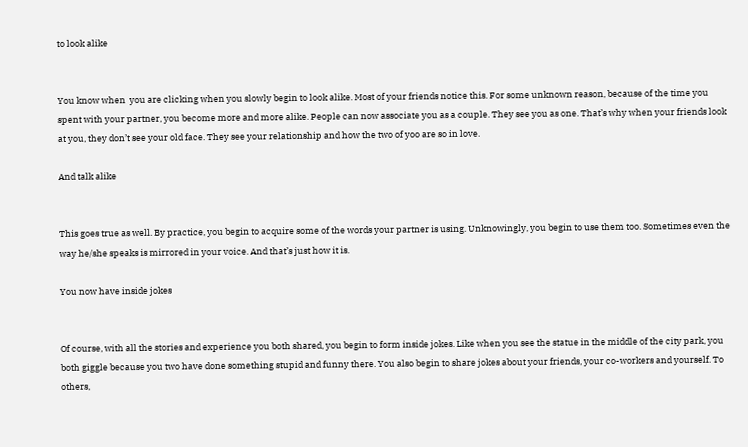to look alike


You know when  you are clicking when you slowly begin to look alike. Most of your friends notice this. For some unknown reason, because of the time you spent with your partner, you become more and more alike. People can now associate you as a couple. They see you as one. That’s why when your friends look at you, they don’t see your old face. They see your relationship and how the two of yoo are so in love.

And talk alike


This goes true as well. By practice, you begin to acquire some of the words your partner is using. Unknowingly, you begin to use them too. Sometimes even the way he/she speaks is mirrored in your voice. And that’s just how it is.

You now have inside jokes


Of course, with all the stories and experience you both shared, you begin to form inside jokes. Like when you see the statue in the middle of the city park, you both giggle because you two have done something stupid and funny there. You also begin to share jokes about your friends, your co-workers and yourself. To others,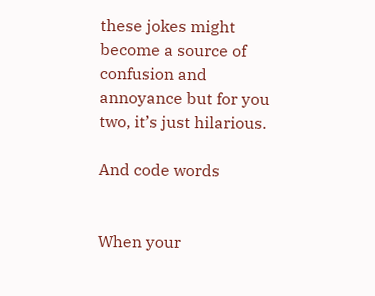these jokes might become a source of confusion and annoyance but for you two, it’s just hilarious.

And code words


When your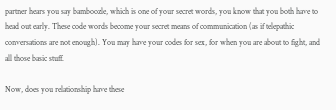partner hears you say bamboozle, which is one of your secret words, you know that you both have to head out early. These code words become your secret means of communication (as if telepathic conversations are not enough). You may have your codes for sex, for when you are about to fight, and all those basic stuff.

Now, does you relationship have these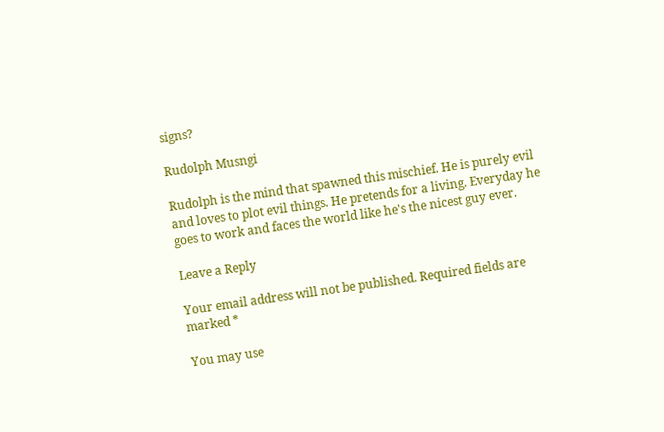signs?

Rudolph Musngi

Rudolph is the mind that spawned this mischief. He is purely evil and loves to plot evil things. He pretends for a living. Everyday he goes to work and faces the world like he's the nicest guy ever.

Leave a Reply

Your email address will not be published. Required fields are marked *

You may use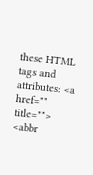these HTML tags and attributes: <a href="" title=""> <abbr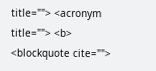title=""> <acronym title=""> <b> <blockquote cite="">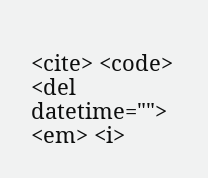<cite> <code> <del datetime=""> <em> <i>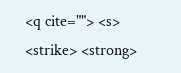<q cite=""> <s> <strike> <strong>